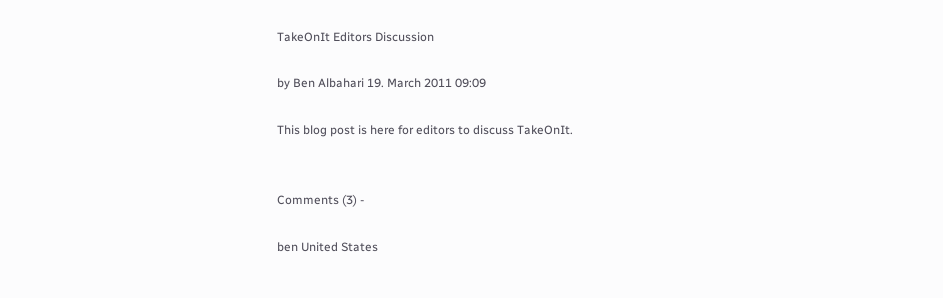TakeOnIt Editors Discussion

by Ben Albahari 19. March 2011 09:09

This blog post is here for editors to discuss TakeOnIt.


Comments (3) -

ben United States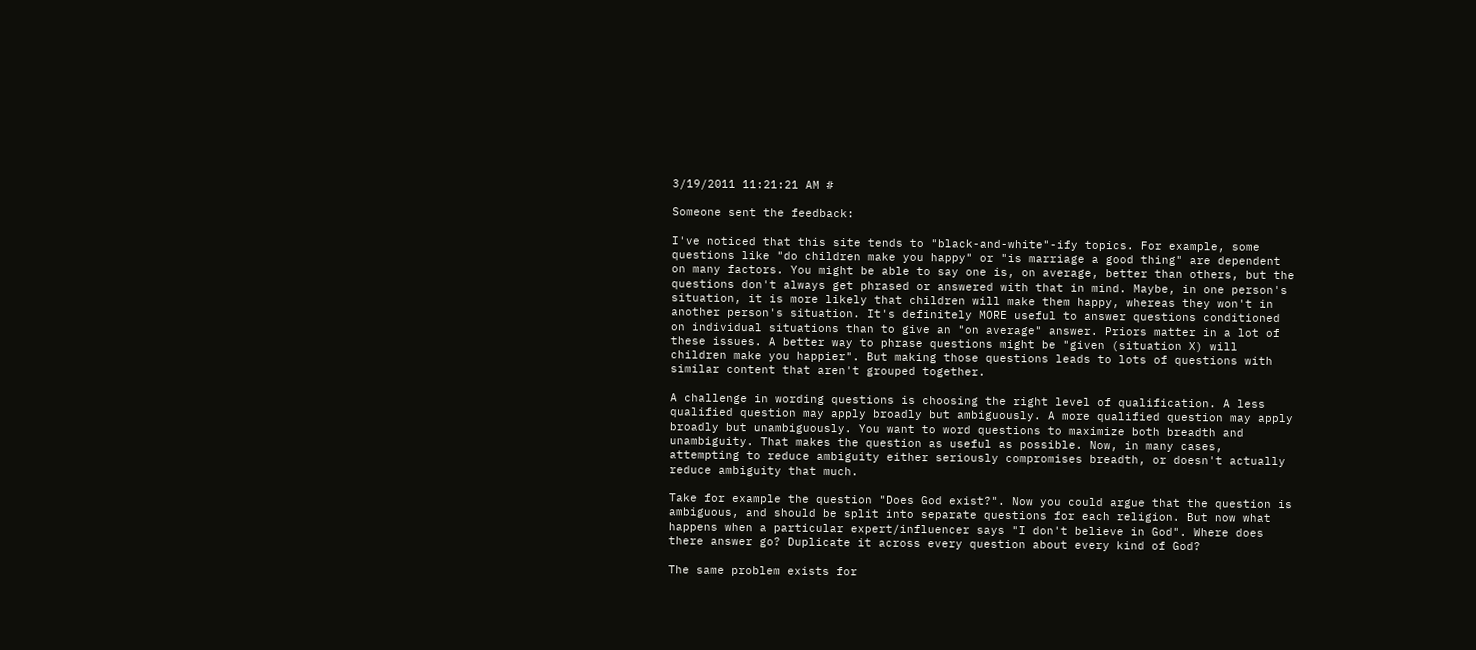3/19/2011 11:21:21 AM #

Someone sent the feedback:

I've noticed that this site tends to "black-and-white"-ify topics. For example, some questions like "do children make you happy" or "is marriage a good thing" are dependent on many factors. You might be able to say one is, on average, better than others, but the questions don't always get phrased or answered with that in mind. Maybe, in one person's situation, it is more likely that children will make them happy, whereas they won't in another person's situation. It's definitely MORE useful to answer questions conditioned on individual situations than to give an "on average" answer. Priors matter in a lot of these issues. A better way to phrase questions might be "given (situation X) will children make you happier". But making those questions leads to lots of questions with similar content that aren't grouped together.

A challenge in wording questions is choosing the right level of qualification. A less qualified question may apply broadly but ambiguously. A more qualified question may apply broadly but unambiguously. You want to word questions to maximize both breadth and unambiguity. That makes the question as useful as possible. Now, in many cases, attempting to reduce ambiguity either seriously compromises breadth, or doesn't actually reduce ambiguity that much.

Take for example the question "Does God exist?". Now you could argue that the question is ambiguous, and should be split into separate questions for each religion. But now what happens when a particular expert/influencer says "I don't believe in God". Where does there answer go? Duplicate it across every question about every kind of God?

The same problem exists for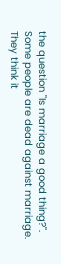the question "Is marriage a good thing?". Some people are dead against marriage. They think it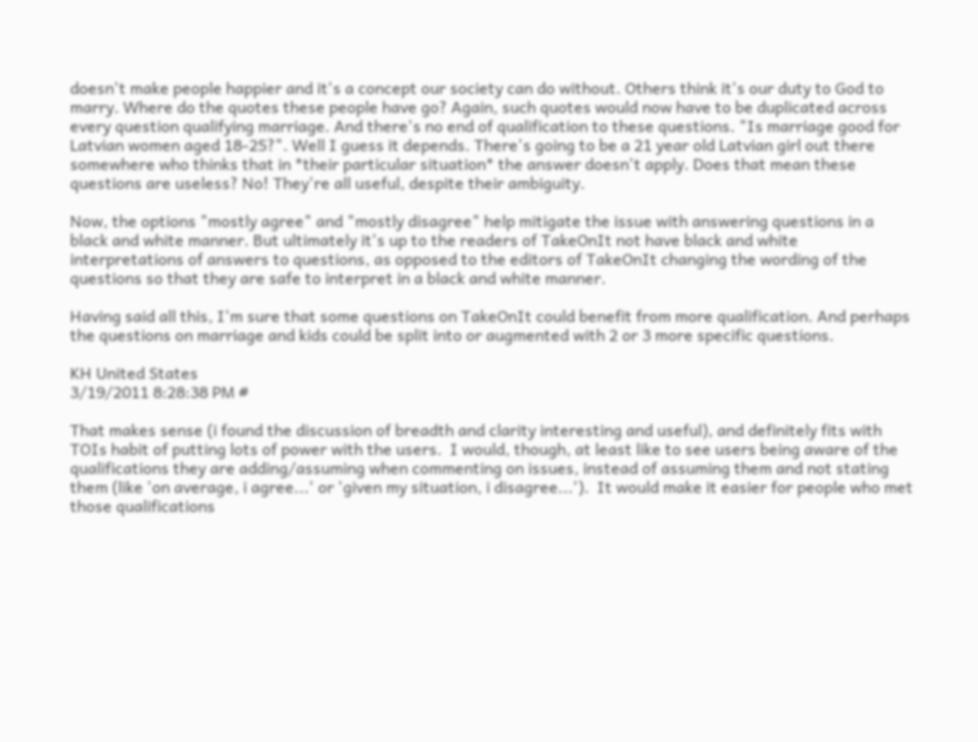doesn't make people happier and it's a concept our society can do without. Others think it's our duty to God to marry. Where do the quotes these people have go? Again, such quotes would now have to be duplicated across every question qualifying marriage. And there's no end of qualification to these questions. "Is marriage good for Latvian women aged 18-25?". Well I guess it depends. There's going to be a 21 year old Latvian girl out there somewhere who thinks that in *their particular situation* the answer doesn't apply. Does that mean these questions are useless? No! They're all useful, despite their ambiguity.

Now, the options "mostly agree" and "mostly disagree" help mitigate the issue with answering questions in a black and white manner. But ultimately it's up to the readers of TakeOnIt not have black and white interpretations of answers to questions, as opposed to the editors of TakeOnIt changing the wording of the questions so that they are safe to interpret in a black and white manner.

Having said all this, I'm sure that some questions on TakeOnIt could benefit from more qualification. And perhaps the questions on marriage and kids could be split into or augmented with 2 or 3 more specific questions.

KH United States
3/19/2011 8:28:38 PM #

That makes sense (i found the discussion of breadth and clarity interesting and useful), and definitely fits with TOIs habit of putting lots of power with the users.  I would, though, at least like to see users being aware of the qualifications they are adding/assuming when commenting on issues, instead of assuming them and not stating them (like 'on average, i agree...' or 'given my situation, i disagree...').  It would make it easier for people who met those qualifications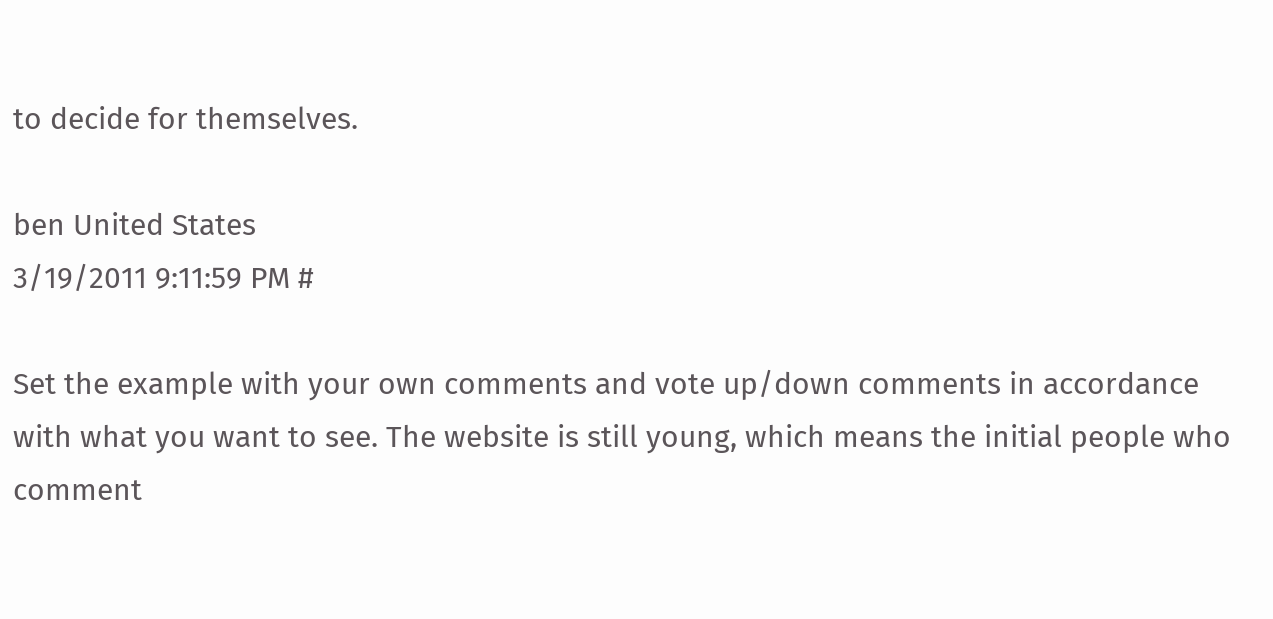to decide for themselves.

ben United States
3/19/2011 9:11:59 PM #

Set the example with your own comments and vote up/down comments in accordance with what you want to see. The website is still young, which means the initial people who comment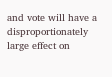and vote will have a disproportionately large effect on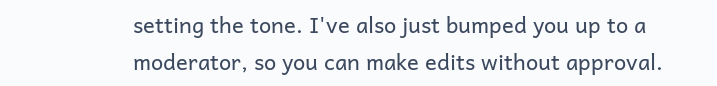setting the tone. I've also just bumped you up to a moderator, so you can make edits without approval.